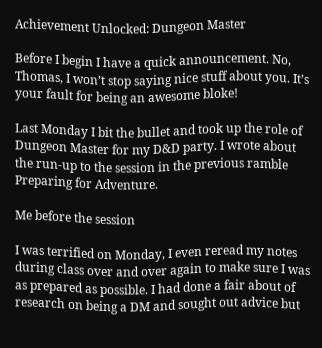Achievement Unlocked: Dungeon Master

Before I begin I have a quick announcement. No, Thomas, I won’t stop saying nice stuff about you. It’s your fault for being an awesome bloke!

Last Monday I bit the bullet and took up the role of Dungeon Master for my D&D party. I wrote about the run-up to the session in the previous ramble Preparing for Adventure.

Me before the session

I was terrified on Monday, I even reread my notes during class over and over again to make sure I was as prepared as possible. I had done a fair about of research on being a DM and sought out advice but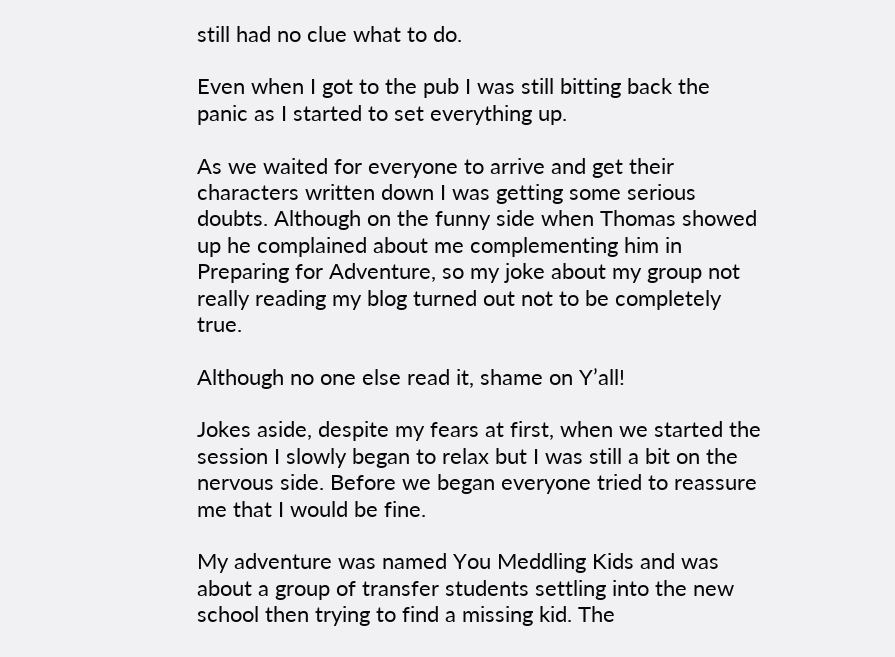still had no clue what to do.

Even when I got to the pub I was still bitting back the panic as I started to set everything up.

As we waited for everyone to arrive and get their characters written down I was getting some serious doubts. Although on the funny side when Thomas showed up he complained about me complementing him in Preparing for Adventure, so my joke about my group not really reading my blog turned out not to be completely true.

Although no one else read it, shame on Y’all!

Jokes aside, despite my fears at first, when we started the session I slowly began to relax but I was still a bit on the nervous side. Before we began everyone tried to reassure me that I would be fine.

My adventure was named You Meddling Kids and was about a group of transfer students settling into the new school then trying to find a missing kid. The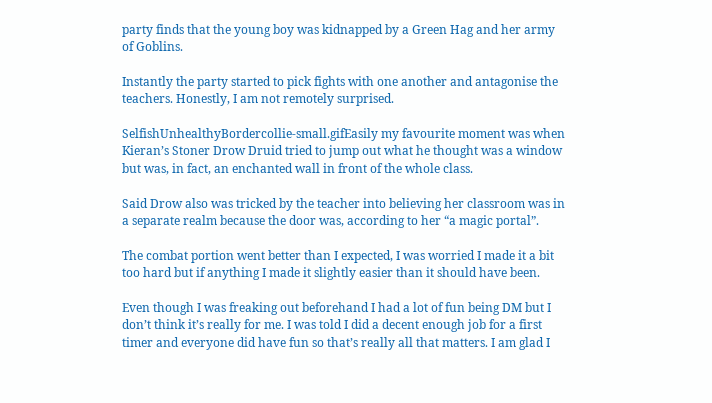party finds that the young boy was kidnapped by a Green Hag and her army of Goblins.

Instantly the party started to pick fights with one another and antagonise the teachers. Honestly, I am not remotely surprised.

SelfishUnhealthyBordercollie-small.gifEasily my favourite moment was when Kieran’s Stoner Drow Druid tried to jump out what he thought was a window but was, in fact, an enchanted wall in front of the whole class.

Said Drow also was tricked by the teacher into believing her classroom was in a separate realm because the door was, according to her “a magic portal”.

The combat portion went better than I expected, I was worried I made it a bit too hard but if anything I made it slightly easier than it should have been.

Even though I was freaking out beforehand I had a lot of fun being DM but I don’t think it’s really for me. I was told I did a decent enough job for a first timer and everyone did have fun so that’s really all that matters. I am glad I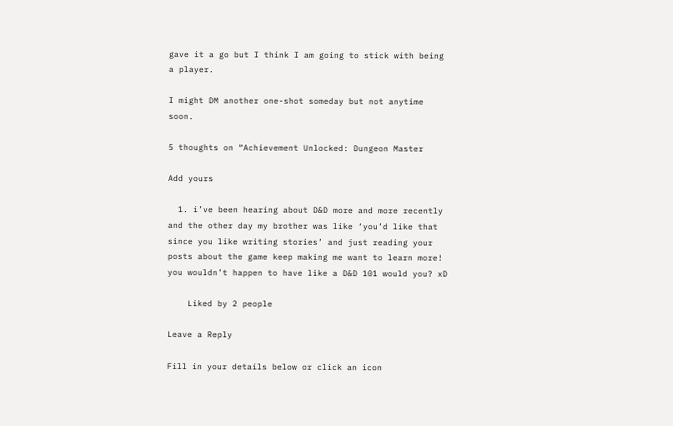gave it a go but I think I am going to stick with being a player.

I might DM another one-shot someday but not anytime soon.

5 thoughts on “Achievement Unlocked: Dungeon Master

Add yours

  1. i’ve been hearing about D&D more and more recently and the other day my brother was like ‘you’d like that since you like writing stories’ and just reading your posts about the game keep making me want to learn more! you wouldn’t happen to have like a D&D 101 would you? xD

    Liked by 2 people

Leave a Reply

Fill in your details below or click an icon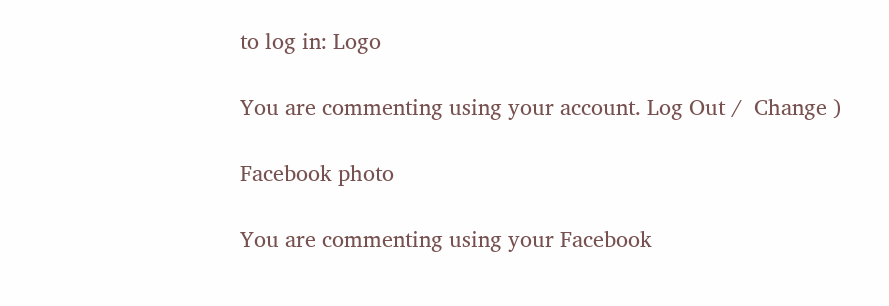to log in: Logo

You are commenting using your account. Log Out /  Change )

Facebook photo

You are commenting using your Facebook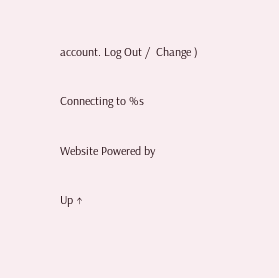account. Log Out /  Change )

Connecting to %s

Website Powered by

Up ↑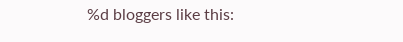%d bloggers like this: